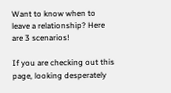Want to know when to leave a relationship? Here are 3 scenarios!

If you are checking out this page, looking desperately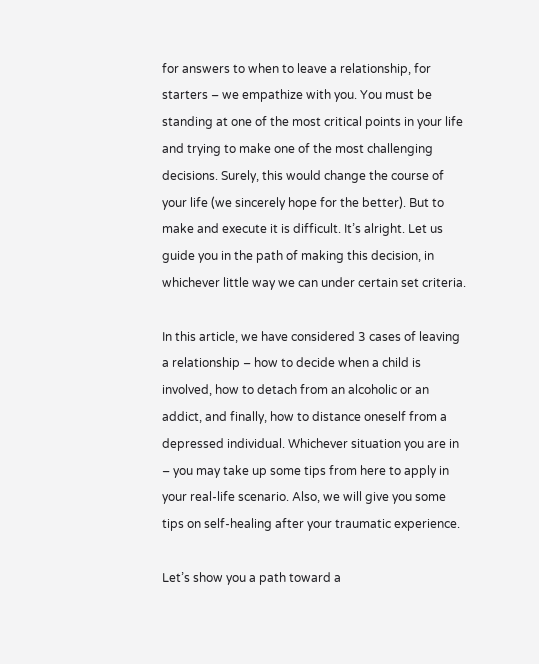for answers to when to leave a relationship, for starters – we empathize with you. You must be standing at one of the most critical points in your life and trying to make one of the most challenging decisions. Surely, this would change the course of your life (we sincerely hope for the better). But to make and execute it is difficult. It’s alright. Let us guide you in the path of making this decision, in whichever little way we can under certain set criteria.

In this article, we have considered 3 cases of leaving a relationship – how to decide when a child is involved, how to detach from an alcoholic or an addict, and finally, how to distance oneself from a depressed individual. Whichever situation you are in – you may take up some tips from here to apply in your real-life scenario. Also, we will give you some tips on self-healing after your traumatic experience.

Let’s show you a path toward a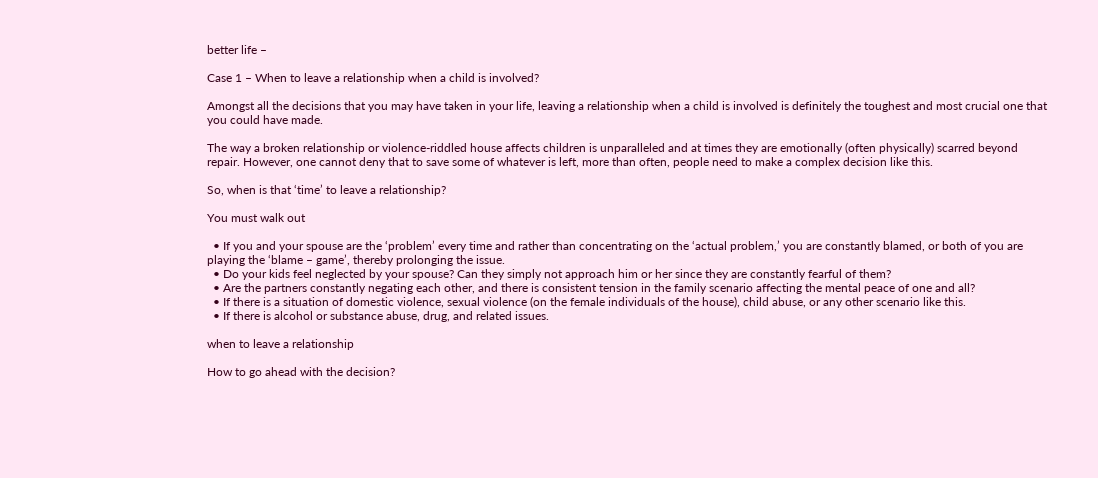better life –

Case 1 – When to leave a relationship when a child is involved?

Amongst all the decisions that you may have taken in your life, leaving a relationship when a child is involved is definitely the toughest and most crucial one that you could have made.

The way a broken relationship or violence-riddled house affects children is unparalleled and at times they are emotionally (often physically) scarred beyond repair. However, one cannot deny that to save some of whatever is left, more than often, people need to make a complex decision like this.

So, when is that ‘time’ to leave a relationship?

You must walk out

  • If you and your spouse are the ‘problem’ every time and rather than concentrating on the ‘actual problem,’ you are constantly blamed, or both of you are playing the ‘blame – game’, thereby prolonging the issue.
  • Do your kids feel neglected by your spouse? Can they simply not approach him or her since they are constantly fearful of them?
  • Are the partners constantly negating each other, and there is consistent tension in the family scenario affecting the mental peace of one and all?
  • If there is a situation of domestic violence, sexual violence (on the female individuals of the house), child abuse, or any other scenario like this.
  • If there is alcohol or substance abuse, drug, and related issues.

when to leave a relationship

How to go ahead with the decision?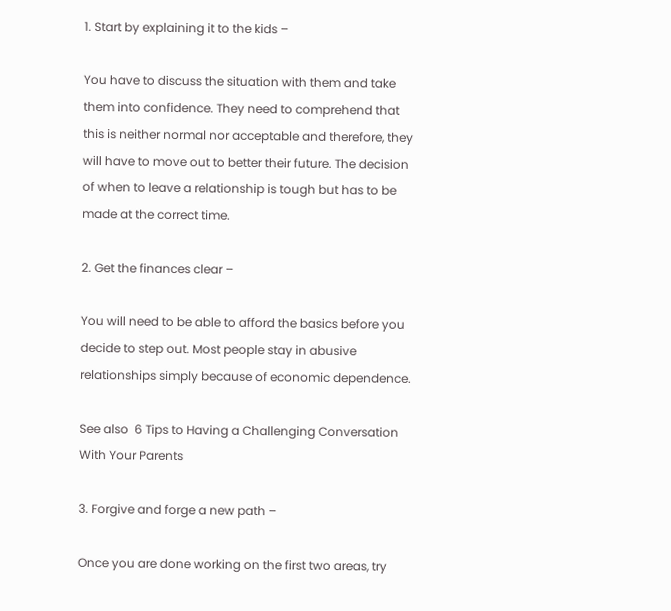1. Start by explaining it to the kids –

You have to discuss the situation with them and take them into confidence. They need to comprehend that this is neither normal nor acceptable and therefore, they will have to move out to better their future. The decision of when to leave a relationship is tough but has to be made at the correct time.

2. Get the finances clear –

You will need to be able to afford the basics before you decide to step out. Most people stay in abusive relationships simply because of economic dependence.

See also  6 Tips to Having a Challenging Conversation With Your Parents

3. Forgive and forge a new path –

Once you are done working on the first two areas, try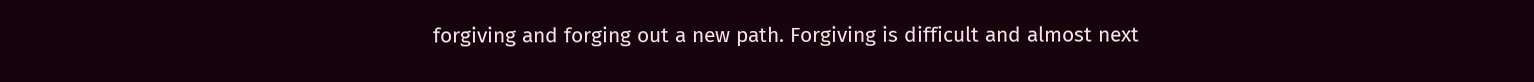forgiving and forging out a new path. Forgiving is difficult and almost next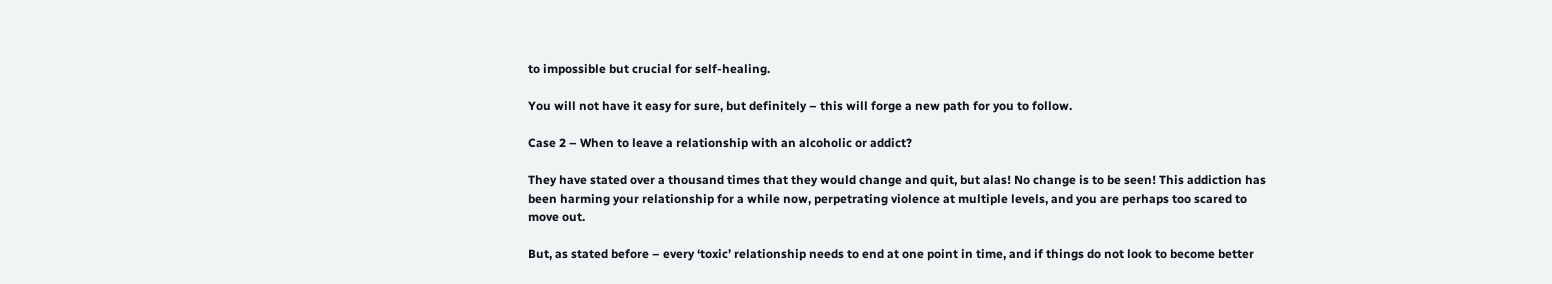to impossible but crucial for self-healing.

You will not have it easy for sure, but definitely – this will forge a new path for you to follow.

Case 2 – When to leave a relationship with an alcoholic or addict?

They have stated over a thousand times that they would change and quit, but alas! No change is to be seen! This addiction has been harming your relationship for a while now, perpetrating violence at multiple levels, and you are perhaps too scared to move out.

But, as stated before – every ‘toxic’ relationship needs to end at one point in time, and if things do not look to become better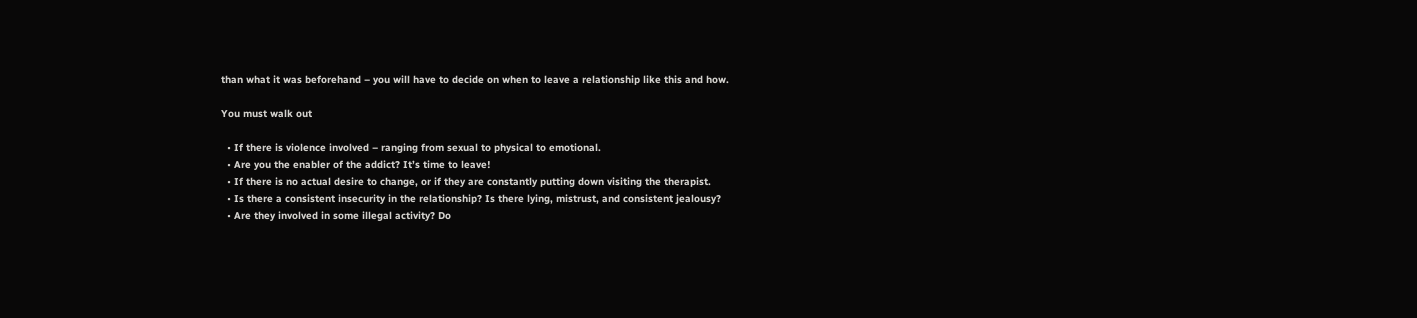than what it was beforehand – you will have to decide on when to leave a relationship like this and how.

You must walk out

  • If there is violence involved – ranging from sexual to physical to emotional.
  • Are you the enabler of the addict? It’s time to leave!
  • If there is no actual desire to change, or if they are constantly putting down visiting the therapist.
  • Is there a consistent insecurity in the relationship? Is there lying, mistrust, and consistent jealousy?
  • Are they involved in some illegal activity? Do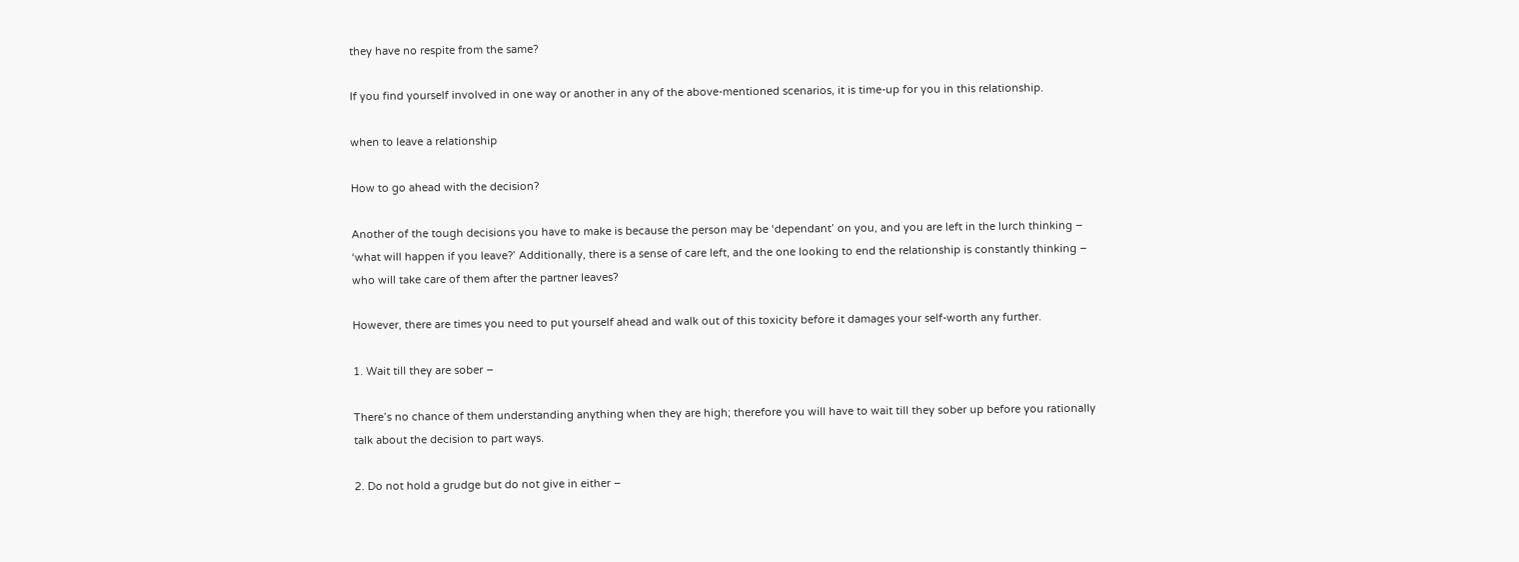they have no respite from the same?

If you find yourself involved in one way or another in any of the above-mentioned scenarios, it is time-up for you in this relationship.

when to leave a relationship

How to go ahead with the decision?

Another of the tough decisions you have to make is because the person may be ‘dependant’ on you, and you are left in the lurch thinking – ‘what will happen if you leave?’ Additionally, there is a sense of care left, and the one looking to end the relationship is constantly thinking – who will take care of them after the partner leaves?

However, there are times you need to put yourself ahead and walk out of this toxicity before it damages your self-worth any further.

1. Wait till they are sober –

There’s no chance of them understanding anything when they are high; therefore you will have to wait till they sober up before you rationally talk about the decision to part ways.

2. Do not hold a grudge but do not give in either –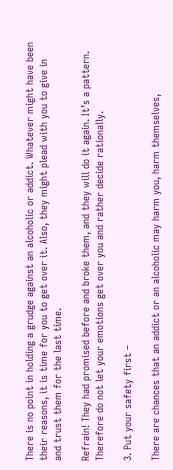There is no point in holding a grudge against an alcoholic or addict. Whatever might have been their reasons, it is time for you to get over it. Also, they might plead with you to give in and trust them for the last time.

Refrain! They had promised before and broke them, and they will do it again. It’s a pattern. Therefore do not let your emotions get over you and rather decide rationally.

3. Put your safety first –

There are chances that an addict or an alcoholic may harm you, harm themselves,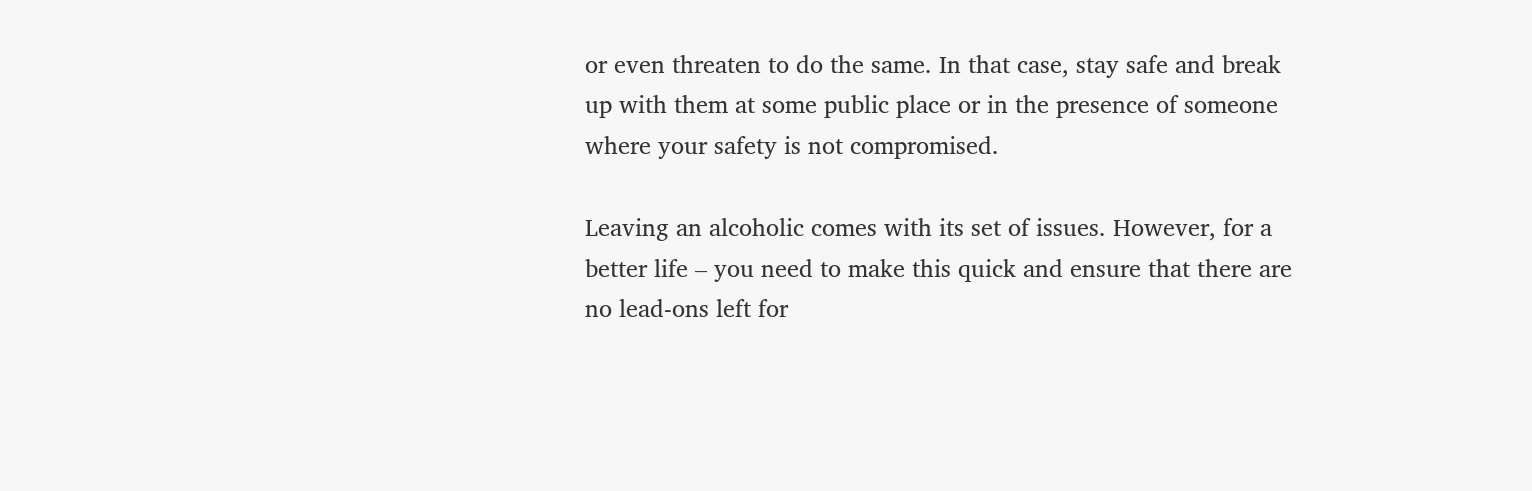or even threaten to do the same. In that case, stay safe and break up with them at some public place or in the presence of someone where your safety is not compromised.

Leaving an alcoholic comes with its set of issues. However, for a better life – you need to make this quick and ensure that there are no lead-ons left for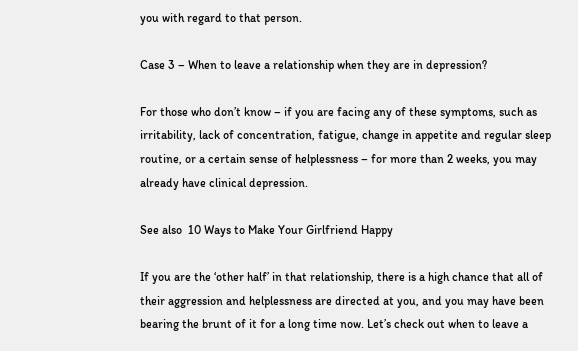you with regard to that person.

Case 3 – When to leave a relationship when they are in depression?

For those who don’t know – if you are facing any of these symptoms, such as irritability, lack of concentration, fatigue, change in appetite and regular sleep routine, or a certain sense of helplessness – for more than 2 weeks, you may already have clinical depression.

See also  10 Ways to Make Your Girlfriend Happy

If you are the ‘other half’ in that relationship, there is a high chance that all of their aggression and helplessness are directed at you, and you may have been bearing the brunt of it for a long time now. Let’s check out when to leave a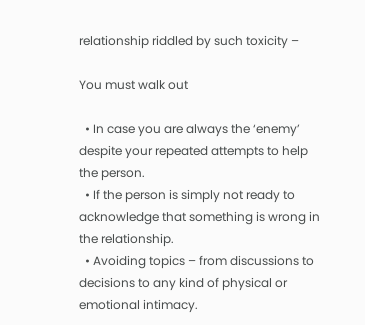relationship riddled by such toxicity –

You must walk out

  • In case you are always the ‘enemy’ despite your repeated attempts to help the person.
  • If the person is simply not ready to acknowledge that something is wrong in the relationship.
  • Avoiding topics – from discussions to decisions to any kind of physical or emotional intimacy.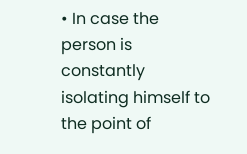• In case the person is constantly isolating himself to the point of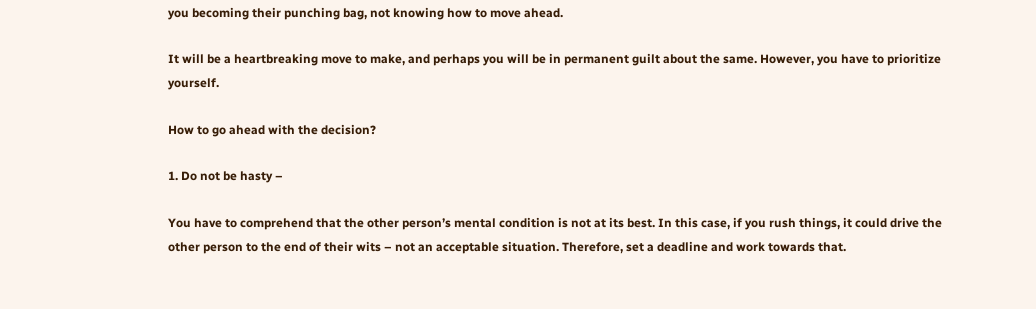you becoming their punching bag, not knowing how to move ahead.

It will be a heartbreaking move to make, and perhaps you will be in permanent guilt about the same. However, you have to prioritize yourself.

How to go ahead with the decision?

1. Do not be hasty –

You have to comprehend that the other person’s mental condition is not at its best. In this case, if you rush things, it could drive the other person to the end of their wits – not an acceptable situation. Therefore, set a deadline and work towards that.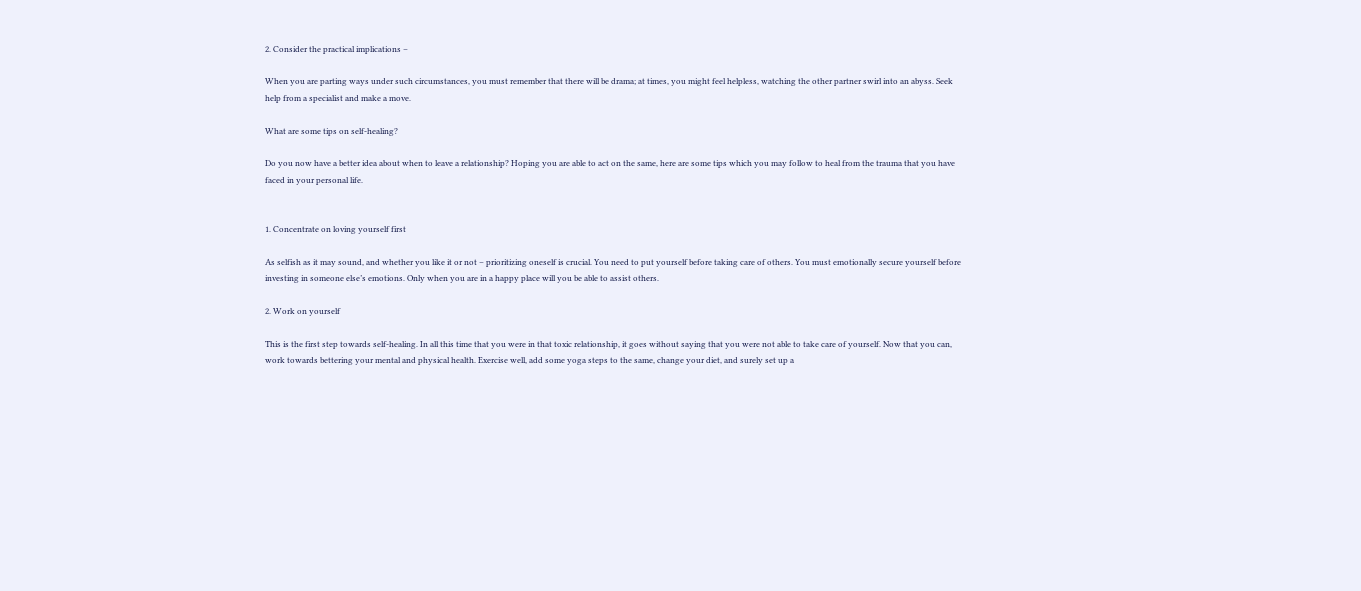2. Consider the practical implications –

When you are parting ways under such circumstances, you must remember that there will be drama; at times, you might feel helpless, watching the other partner swirl into an abyss. Seek help from a specialist and make a move.

What are some tips on self-healing?

Do you now have a better idea about when to leave a relationship? Hoping you are able to act on the same, here are some tips which you may follow to heal from the trauma that you have faced in your personal life.


1. Concentrate on loving yourself first

As selfish as it may sound, and whether you like it or not – prioritizing oneself is crucial. You need to put yourself before taking care of others. You must emotionally secure yourself before investing in someone else’s emotions. Only when you are in a happy place will you be able to assist others.

2. Work on yourself

This is the first step towards self-healing. In all this time that you were in that toxic relationship, it goes without saying that you were not able to take care of yourself. Now that you can, work towards bettering your mental and physical health. Exercise well, add some yoga steps to the same, change your diet, and surely set up a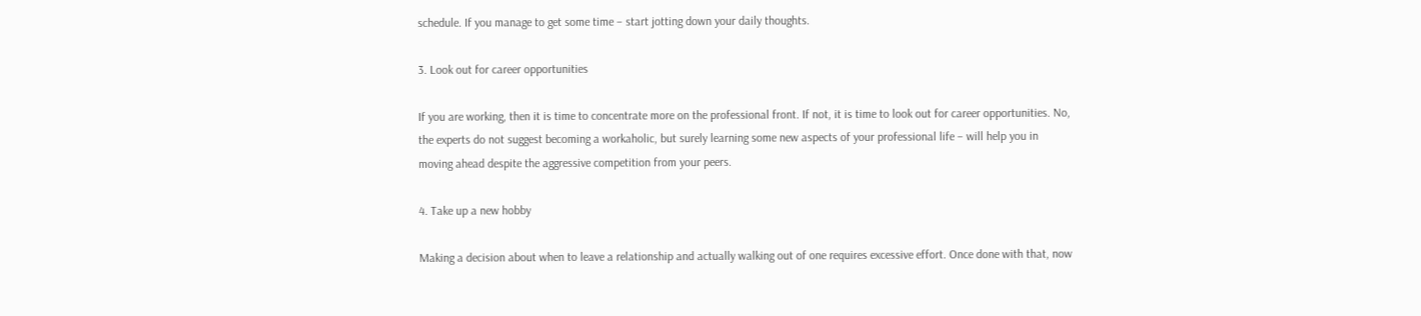schedule. If you manage to get some time – start jotting down your daily thoughts.

3. Look out for career opportunities

If you are working, then it is time to concentrate more on the professional front. If not, it is time to look out for career opportunities. No, the experts do not suggest becoming a workaholic, but surely learning some new aspects of your professional life – will help you in moving ahead despite the aggressive competition from your peers.

4. Take up a new hobby

Making a decision about when to leave a relationship and actually walking out of one requires excessive effort. Once done with that, now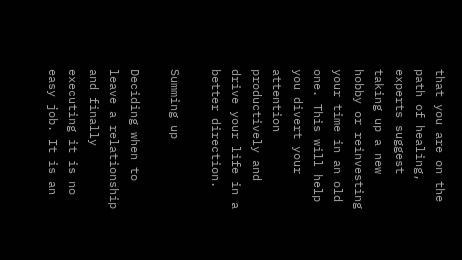that you are on the path of healing, experts suggest taking up a new hobby or reinvesting your time in an old one. This will help you divert your attention productively and drive your life in a better direction.

Summing up

Deciding when to leave a relationship and finally executing it is no easy job. It is an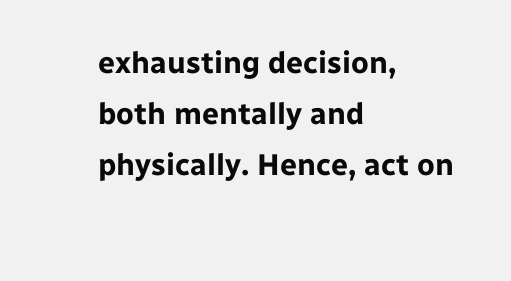exhausting decision, both mentally and physically. Hence, act on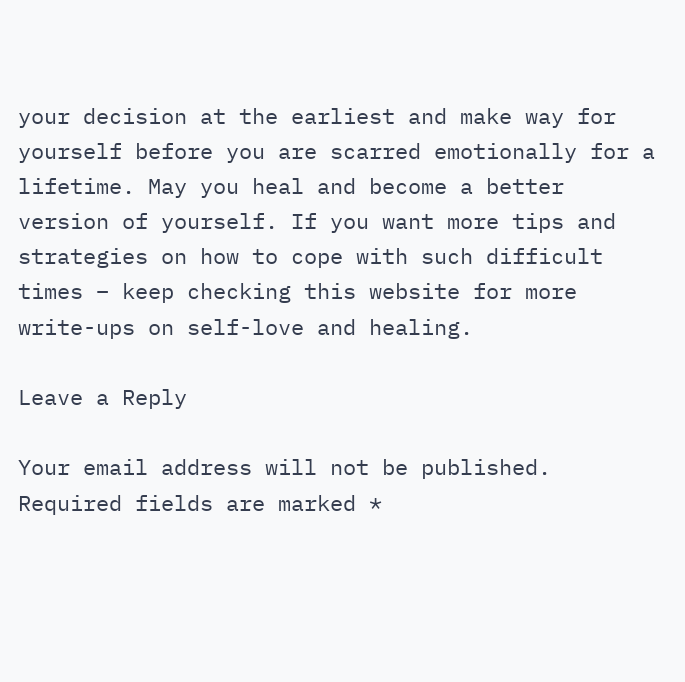your decision at the earliest and make way for yourself before you are scarred emotionally for a lifetime. May you heal and become a better version of yourself. If you want more tips and strategies on how to cope with such difficult times – keep checking this website for more write-ups on self-love and healing.

Leave a Reply

Your email address will not be published. Required fields are marked *